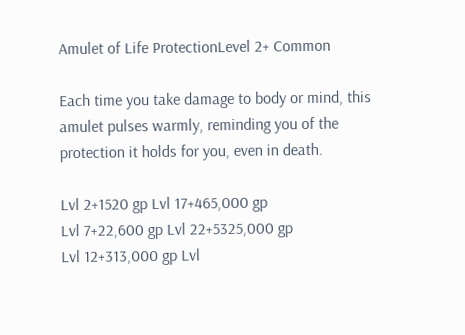Amulet of Life ProtectionLevel 2+ Common

Each time you take damage to body or mind, this amulet pulses warmly, reminding you of the protection it holds for you, even in death.

Lvl 2+1520 gp Lvl 17+465,000 gp
Lvl 7+22,600 gp Lvl 22+5325,000 gp
Lvl 12+313,000 gp Lvl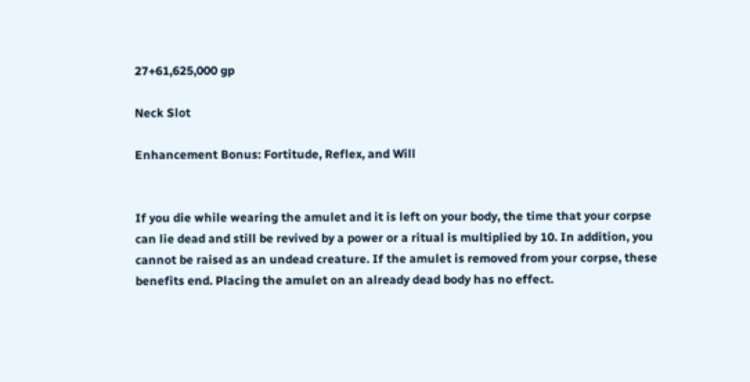27+61,625,000 gp

Neck Slot

Enhancement Bonus: Fortitude, Reflex, and Will


If you die while wearing the amulet and it is left on your body, the time that your corpse can lie dead and still be revived by a power or a ritual is multiplied by 10. In addition, you cannot be raised as an undead creature. If the amulet is removed from your corpse, these benefits end. Placing the amulet on an already dead body has no effect.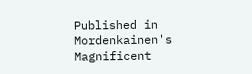Published in Mordenkainen's Magnificent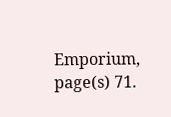Emporium, page(s) 71.